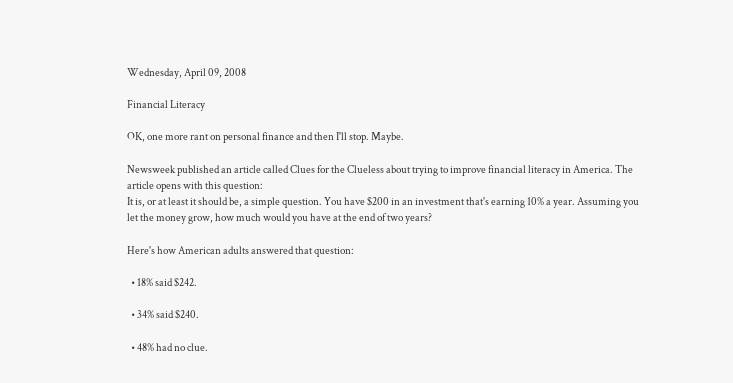Wednesday, April 09, 2008

Financial Literacy

OK, one more rant on personal finance and then I'll stop. Maybe.

Newsweek published an article called Clues for the Clueless about trying to improve financial literacy in America. The article opens with this question:
It is, or at least it should be, a simple question. You have $200 in an investment that's earning 10% a year. Assuming you let the money grow, how much would you have at the end of two years?

Here's how American adults answered that question:

  • 18% said $242.

  • 34% said $240.

  • 48% had no clue.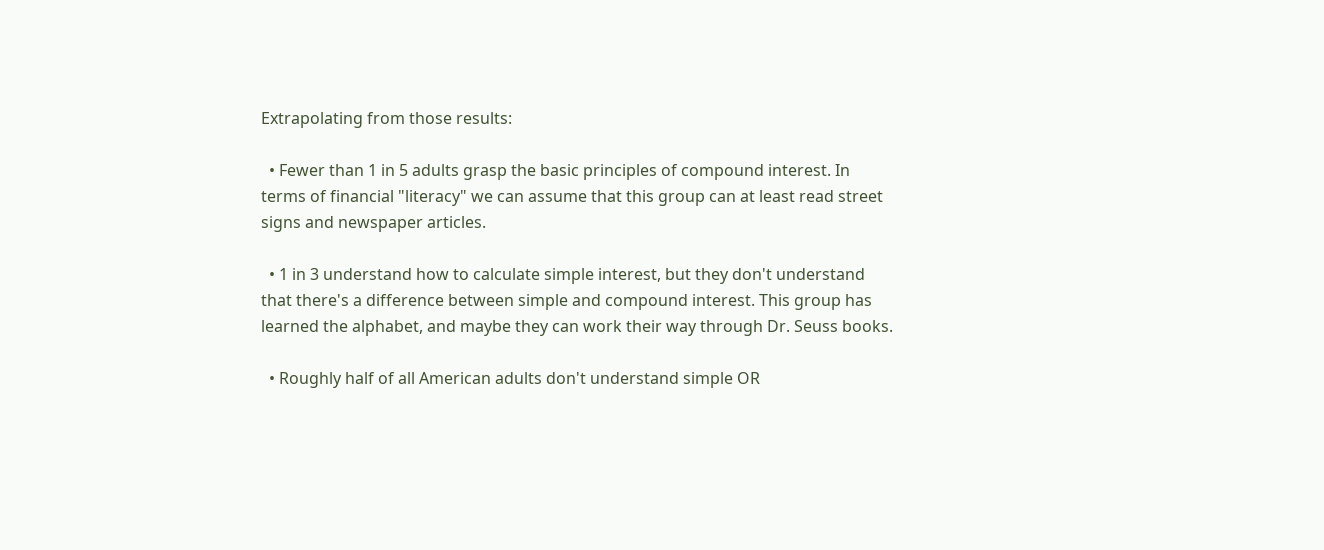Extrapolating from those results:

  • Fewer than 1 in 5 adults grasp the basic principles of compound interest. In terms of financial "literacy" we can assume that this group can at least read street signs and newspaper articles.

  • 1 in 3 understand how to calculate simple interest, but they don't understand that there's a difference between simple and compound interest. This group has learned the alphabet, and maybe they can work their way through Dr. Seuss books.

  • Roughly half of all American adults don't understand simple OR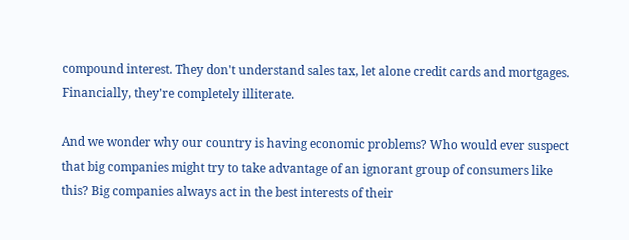compound interest. They don't understand sales tax, let alone credit cards and mortgages. Financially, they're completely illiterate.

And we wonder why our country is having economic problems? Who would ever suspect that big companies might try to take advantage of an ignorant group of consumers like this? Big companies always act in the best interests of their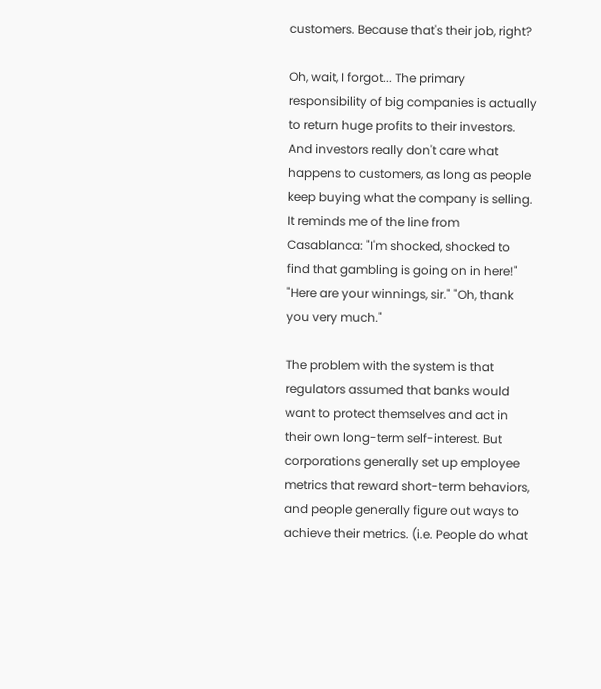customers. Because that's their job, right?

Oh, wait, I forgot... The primary responsibility of big companies is actually to return huge profits to their investors. And investors really don't care what happens to customers, as long as people keep buying what the company is selling. It reminds me of the line from Casablanca: "I'm shocked, shocked to find that gambling is going on in here!" "Here are your winnings, sir." "Oh, thank you very much."

The problem with the system is that regulators assumed that banks would want to protect themselves and act in their own long-term self-interest. But corporations generally set up employee metrics that reward short-term behaviors, and people generally figure out ways to achieve their metrics. (i.e. People do what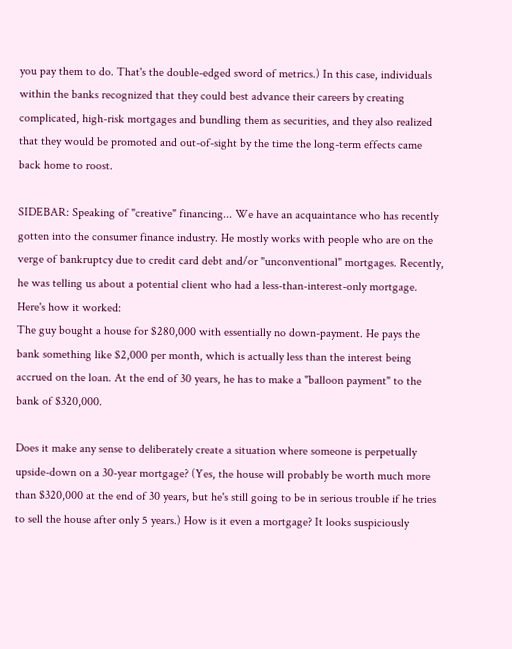you pay them to do. That's the double-edged sword of metrics.) In this case, individuals within the banks recognized that they could best advance their careers by creating complicated, high-risk mortgages and bundling them as securities, and they also realized that they would be promoted and out-of-sight by the time the long-term effects came back home to roost.

SIDEBAR: Speaking of "creative" financing... We have an acquaintance who has recently gotten into the consumer finance industry. He mostly works with people who are on the verge of bankruptcy due to credit card debt and/or "unconventional" mortgages. Recently, he was telling us about a potential client who had a less-than-interest-only mortgage. Here's how it worked:
The guy bought a house for $280,000 with essentially no down-payment. He pays the bank something like $2,000 per month, which is actually less than the interest being accrued on the loan. At the end of 30 years, he has to make a "balloon payment" to the bank of $320,000.

Does it make any sense to deliberately create a situation where someone is perpetually upside-down on a 30-year mortgage? (Yes, the house will probably be worth much more than $320,000 at the end of 30 years, but he's still going to be in serious trouble if he tries to sell the house after only 5 years.) How is it even a mortgage? It looks suspiciously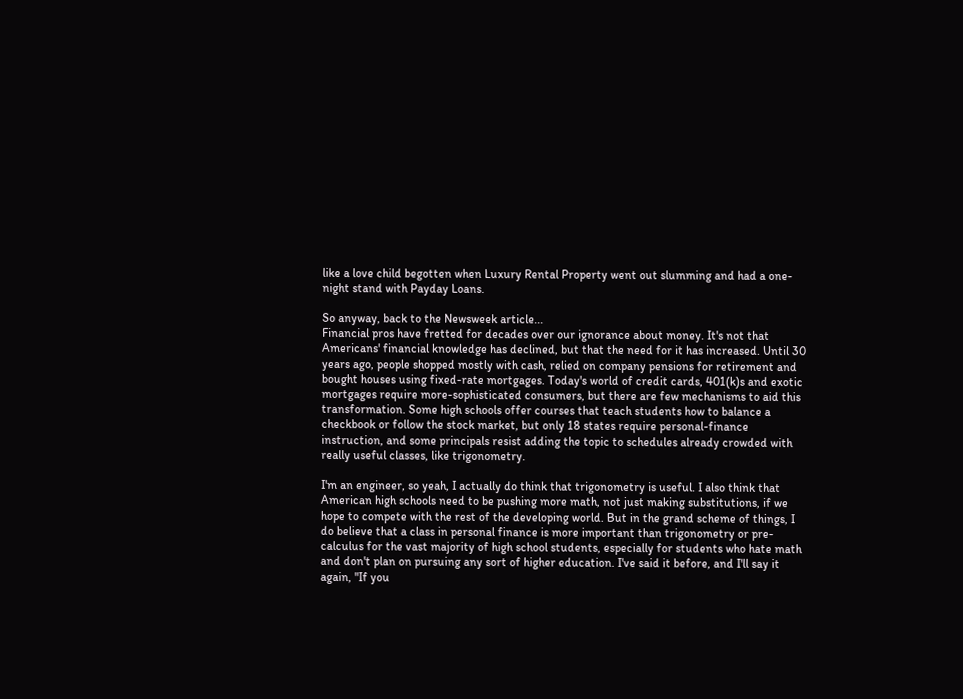like a love child begotten when Luxury Rental Property went out slumming and had a one-night stand with Payday Loans.

So anyway, back to the Newsweek article...
Financial pros have fretted for decades over our ignorance about money. It's not that Americans' financial knowledge has declined, but that the need for it has increased. Until 30 years ago, people shopped mostly with cash, relied on company pensions for retirement and bought houses using fixed-rate mortgages. Today's world of credit cards, 401(k)s and exotic mortgages require more-sophisticated consumers, but there are few mechanisms to aid this transformation. Some high schools offer courses that teach students how to balance a checkbook or follow the stock market, but only 18 states require personal-finance instruction, and some principals resist adding the topic to schedules already crowded with really useful classes, like trigonometry.

I'm an engineer, so yeah, I actually do think that trigonometry is useful. I also think that American high schools need to be pushing more math, not just making substitutions, if we hope to compete with the rest of the developing world. But in the grand scheme of things, I do believe that a class in personal finance is more important than trigonometry or pre-calculus for the vast majority of high school students, especially for students who hate math and don't plan on pursuing any sort of higher education. I've said it before, and I'll say it again, "If you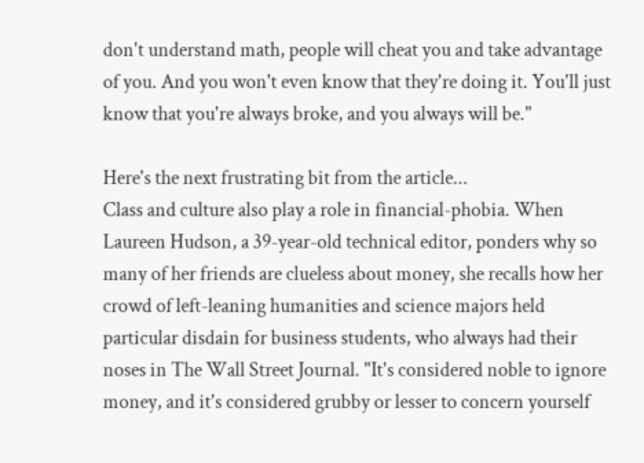don't understand math, people will cheat you and take advantage of you. And you won't even know that they're doing it. You'll just know that you're always broke, and you always will be."

Here's the next frustrating bit from the article...
Class and culture also play a role in financial-phobia. When Laureen Hudson, a 39-year-old technical editor, ponders why so many of her friends are clueless about money, she recalls how her crowd of left-leaning humanities and science majors held particular disdain for business students, who always had their noses in The Wall Street Journal. "It's considered noble to ignore money, and it's considered grubby or lesser to concern yourself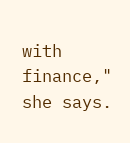with finance," she says.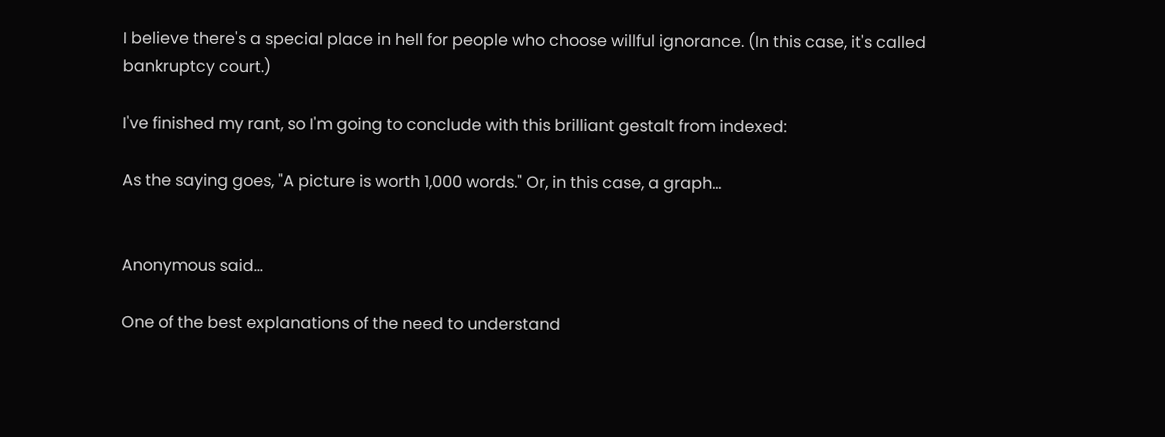I believe there's a special place in hell for people who choose willful ignorance. (In this case, it's called bankruptcy court.)

I've finished my rant, so I'm going to conclude with this brilliant gestalt from indexed:

As the saying goes, "A picture is worth 1,000 words." Or, in this case, a graph...


Anonymous said...

One of the best explanations of the need to understand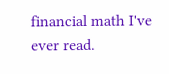financial math I've ever read.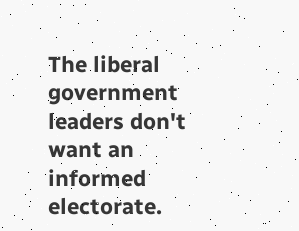The liberal government leaders don't want an informed electorate.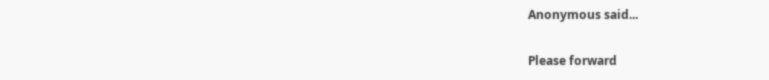Anonymous said...

Please forward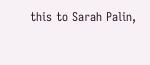this to Sarah Palin,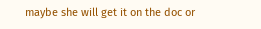maybe she will get it on the doc or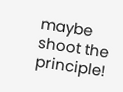maybe shoot the principle!